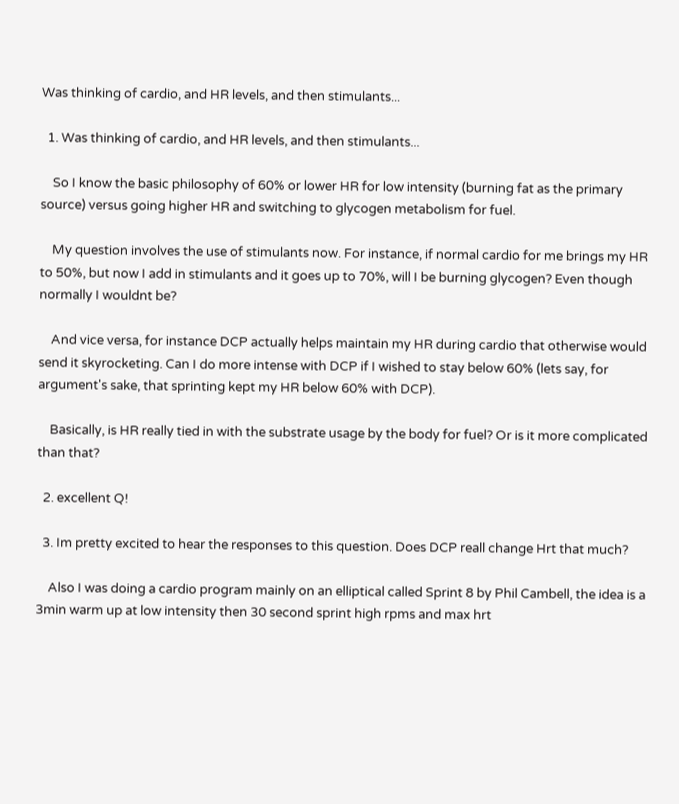Was thinking of cardio, and HR levels, and then stimulants...

  1. Was thinking of cardio, and HR levels, and then stimulants...

    So I know the basic philosophy of 60% or lower HR for low intensity (burning fat as the primary source) versus going higher HR and switching to glycogen metabolism for fuel.

    My question involves the use of stimulants now. For instance, if normal cardio for me brings my HR to 50%, but now I add in stimulants and it goes up to 70%, will I be burning glycogen? Even though normally I wouldnt be?

    And vice versa, for instance DCP actually helps maintain my HR during cardio that otherwise would send it skyrocketing. Can I do more intense with DCP if I wished to stay below 60% (lets say, for argument's sake, that sprinting kept my HR below 60% with DCP).

    Basically, is HR really tied in with the substrate usage by the body for fuel? Or is it more complicated than that?

  2. excellent Q!

  3. Im pretty excited to hear the responses to this question. Does DCP reall change Hrt that much?

    Also I was doing a cardio program mainly on an elliptical called Sprint 8 by Phil Cambell, the idea is a 3min warm up at low intensity then 30 second sprint high rpms and max hrt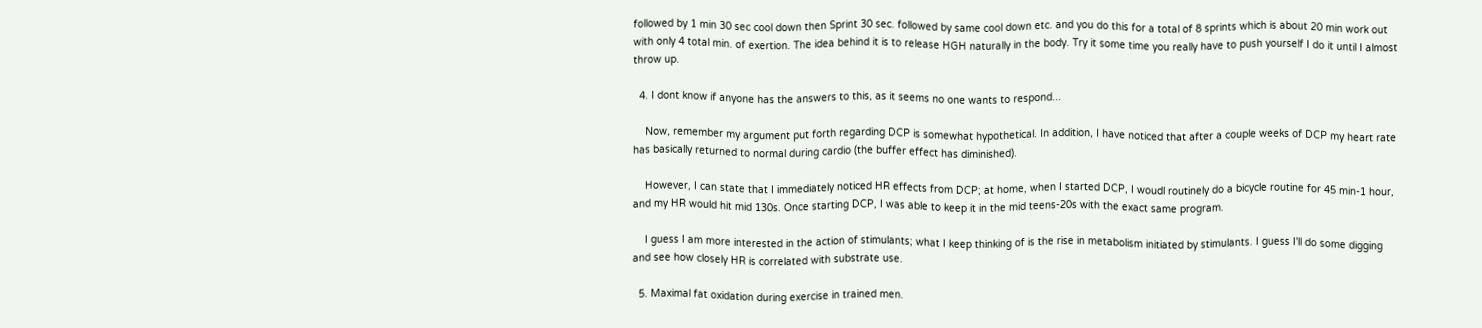followed by 1 min 30 sec cool down then Sprint 30 sec. followed by same cool down etc. and you do this for a total of 8 sprints which is about 20 min work out with only 4 total min. of exertion. The idea behind it is to release HGH naturally in the body. Try it some time you really have to push yourself I do it until I almost throw up.

  4. I dont know if anyone has the answers to this, as it seems no one wants to respond...

    Now, remember my argument put forth regarding DCP is somewhat hypothetical. In addition, I have noticed that after a couple weeks of DCP my heart rate has basically returned to normal during cardio (the buffer effect has diminished).

    However, I can state that I immediately noticed HR effects from DCP; at home, when I started DCP, I woudl routinely do a bicycle routine for 45 min-1 hour, and my HR would hit mid 130s. Once starting DCP, I was able to keep it in the mid teens-20s with the exact same program.

    I guess I am more interested in the action of stimulants; what I keep thinking of is the rise in metabolism initiated by stimulants. I guess I'll do some digging and see how closely HR is correlated with substrate use.

  5. Maximal fat oxidation during exercise in trained men.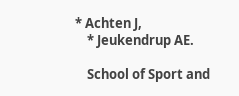* Achten J,
    * Jeukendrup AE.

    School of Sport and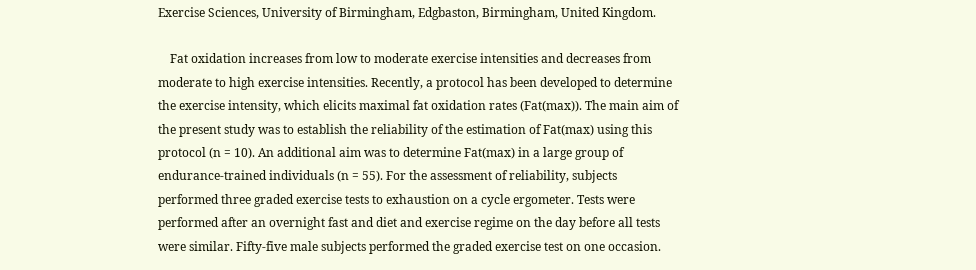Exercise Sciences, University of Birmingham, Edgbaston, Birmingham, United Kingdom.

    Fat oxidation increases from low to moderate exercise intensities and decreases from moderate to high exercise intensities. Recently, a protocol has been developed to determine the exercise intensity, which elicits maximal fat oxidation rates (Fat(max)). The main aim of the present study was to establish the reliability of the estimation of Fat(max) using this protocol (n = 10). An additional aim was to determine Fat(max) in a large group of endurance-trained individuals (n = 55). For the assessment of reliability, subjects performed three graded exercise tests to exhaustion on a cycle ergometer. Tests were performed after an overnight fast and diet and exercise regime on the day before all tests were similar. Fifty-five male subjects performed the graded exercise test on one occasion.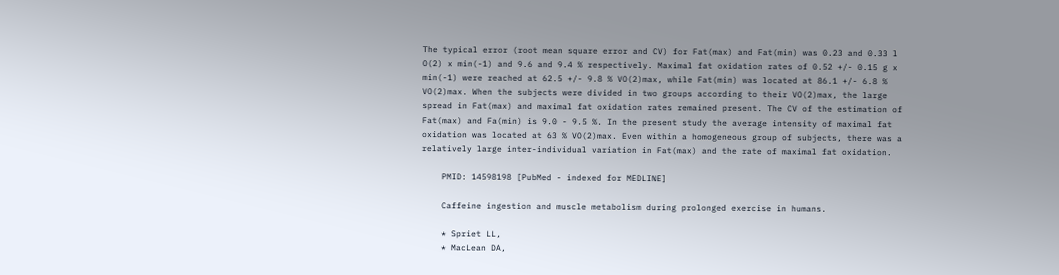The typical error (root mean square error and CV) for Fat(max) and Fat(min) was 0.23 and 0.33 l O(2) x min(-1) and 9.6 and 9.4 % respectively. Maximal fat oxidation rates of 0.52 +/- 0.15 g x min(-1) were reached at 62.5 +/- 9.8 % VO(2)max, while Fat(min) was located at 86.1 +/- 6.8 % VO(2)max. When the subjects were divided in two groups according to their VO(2)max, the large spread in Fat(max) and maximal fat oxidation rates remained present. The CV of the estimation of Fat(max) and Fa(min) is 9.0 - 9.5 %. In the present study the average intensity of maximal fat oxidation was located at 63 % VO(2)max. Even within a homogeneous group of subjects, there was a relatively large inter-individual variation in Fat(max) and the rate of maximal fat oxidation.

    PMID: 14598198 [PubMed - indexed for MEDLINE]

    Caffeine ingestion and muscle metabolism during prolonged exercise in humans.

    * Spriet LL,
    * MacLean DA,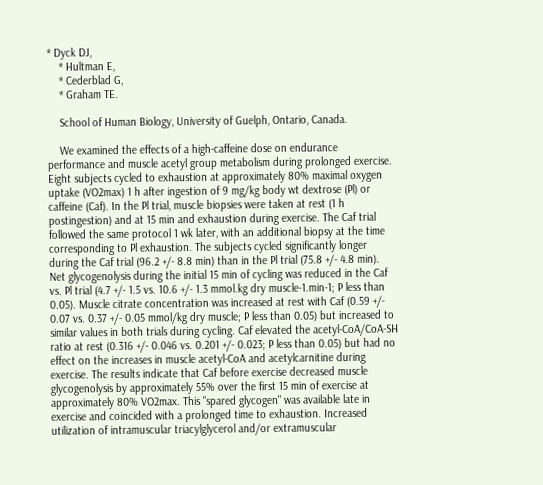* Dyck DJ,
    * Hultman E,
    * Cederblad G,
    * Graham TE.

    School of Human Biology, University of Guelph, Ontario, Canada.

    We examined the effects of a high-caffeine dose on endurance performance and muscle acetyl group metabolism during prolonged exercise. Eight subjects cycled to exhaustion at approximately 80% maximal oxygen uptake (VO2max) 1 h after ingestion of 9 mg/kg body wt dextrose (Pl) or caffeine (Caf). In the Pl trial, muscle biopsies were taken at rest (1 h postingestion) and at 15 min and exhaustion during exercise. The Caf trial followed the same protocol 1 wk later, with an additional biopsy at the time corresponding to Pl exhaustion. The subjects cycled significantly longer during the Caf trial (96.2 +/- 8.8 min) than in the Pl trial (75.8 +/- 4.8 min). Net glycogenolysis during the initial 15 min of cycling was reduced in the Caf vs. Pl trial (4.7 +/- 1.5 vs. 10.6 +/- 1.3 mmol.kg dry muscle-1.min-1; P less than 0.05). Muscle citrate concentration was increased at rest with Caf (0.59 +/- 0.07 vs. 0.37 +/- 0.05 mmol/kg dry muscle; P less than 0.05) but increased to similar values in both trials during cycling. Caf elevated the acetyl-CoA/CoA-SH ratio at rest (0.316 +/- 0.046 vs. 0.201 +/- 0.023; P less than 0.05) but had no effect on the increases in muscle acetyl-CoA and acetylcarnitine during exercise. The results indicate that Caf before exercise decreased muscle glycogenolysis by approximately 55% over the first 15 min of exercise at approximately 80% VO2max. This "spared glycogen" was available late in exercise and coincided with a prolonged time to exhaustion. Increased utilization of intramuscular triacylglycerol and/or extramuscular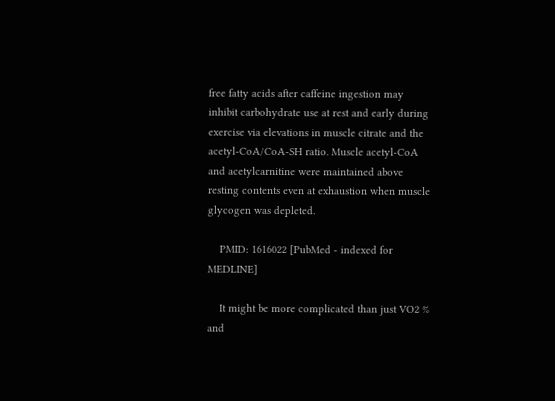free fatty acids after caffeine ingestion may inhibit carbohydrate use at rest and early during exercise via elevations in muscle citrate and the acetyl-CoA/CoA-SH ratio. Muscle acetyl-CoA and acetylcarnitine were maintained above resting contents even at exhaustion when muscle glycogen was depleted.

    PMID: 1616022 [PubMed - indexed for MEDLINE]

    It might be more complicated than just VO2 % and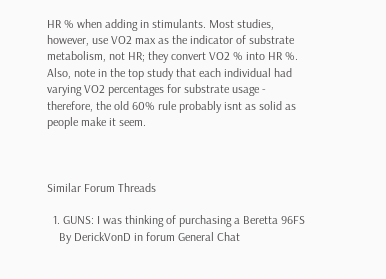HR % when adding in stimulants. Most studies, however, use VO2 max as the indicator of substrate metabolism, not HR; they convert VO2 % into HR %. Also, note in the top study that each individual had varying VO2 percentages for substrate usage - therefore, the old 60% rule probably isnt as solid as people make it seem.



Similar Forum Threads

  1. GUNS: I was thinking of purchasing a Beretta 96FS
    By DerickVonD in forum General Chat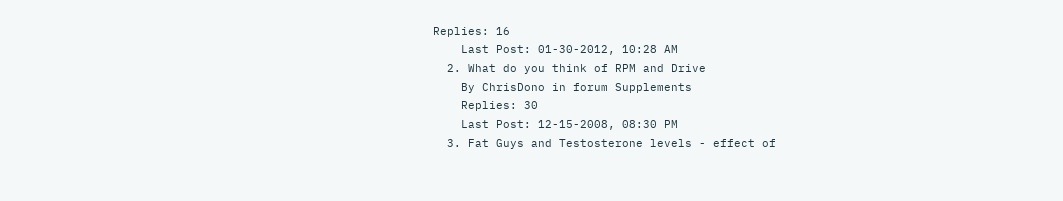Replies: 16
    Last Post: 01-30-2012, 10:28 AM
  2. What do you think of RPM and Drive
    By ChrisDono in forum Supplements
    Replies: 30
    Last Post: 12-15-2008, 08:30 PM
  3. Fat Guys and Testosterone levels - effect of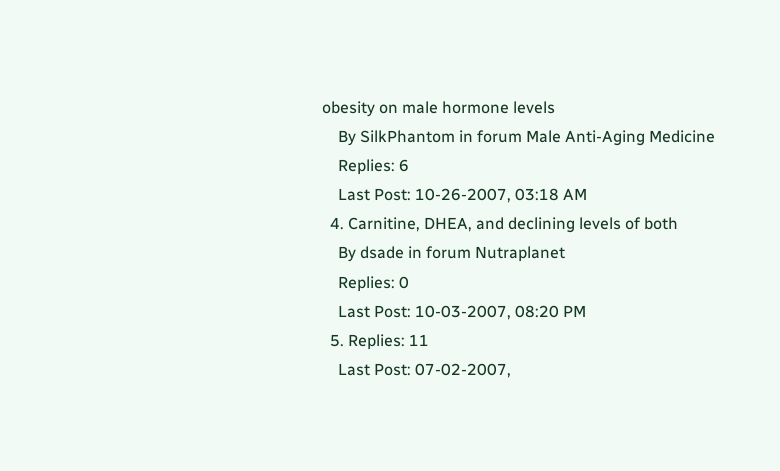obesity on male hormone levels
    By SilkPhantom in forum Male Anti-Aging Medicine
    Replies: 6
    Last Post: 10-26-2007, 03:18 AM
  4. Carnitine, DHEA, and declining levels of both
    By dsade in forum Nutraplanet
    Replies: 0
    Last Post: 10-03-2007, 08:20 PM
  5. Replies: 11
    Last Post: 07-02-2007,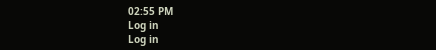02:55 PM
Log in
Log in